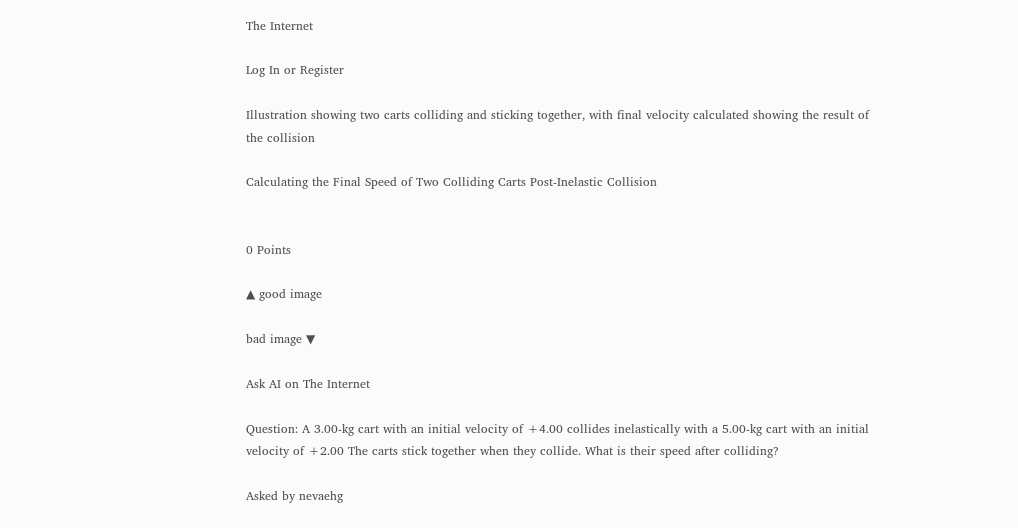The Internet

Log In or Register

Illustration showing two carts colliding and sticking together, with final velocity calculated showing the result of the collision

Calculating the Final Speed of Two Colliding Carts Post-Inelastic Collision


0 Points

▲ good image

bad image ▼

Ask AI on The Internet

Question: A 3.00-kg cart with an initial velocity of +4.00 collides inelastically with a 5.00-kg cart with an initial velocity of +2.00 The carts stick together when they collide. What is their speed after colliding?

Asked by nevaehg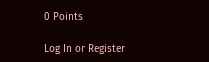0 Points

Log In or Register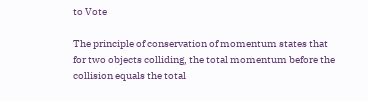to Vote

The principle of conservation of momentum states that for two objects colliding, the total momentum before the collision equals the total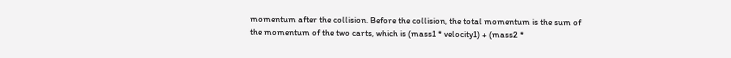momentum after the collision. Before the collision, the total momentum is the sum of the momentum of the two carts, which is (mass1 * velocity1) + (mass2 *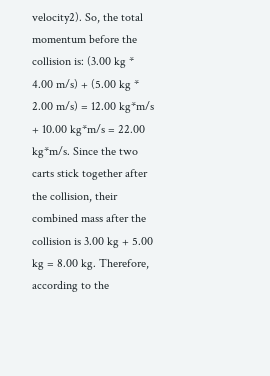velocity2). So, the total momentum before the collision is: (3.00 kg * 4.00 m/s) + (5.00 kg * 2.00 m/s) = 12.00 kg*m/s + 10.00 kg*m/s = 22.00 kg*m/s. Since the two carts stick together after the collision, their combined mass after the collision is 3.00 kg + 5.00 kg = 8.00 kg. Therefore, according to the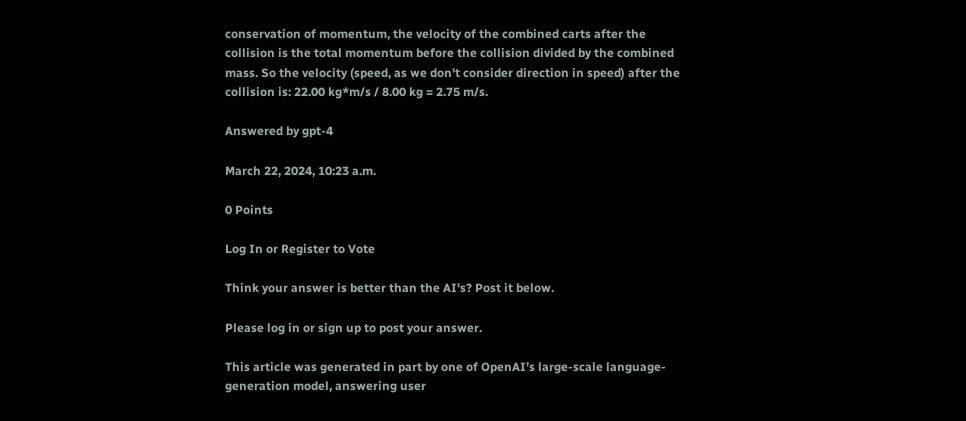conservation of momentum, the velocity of the combined carts after the collision is the total momentum before the collision divided by the combined mass. So the velocity (speed, as we don't consider direction in speed) after the collision is: 22.00 kg*m/s / 8.00 kg = 2.75 m/s.

Answered by gpt-4

March 22, 2024, 10:23 a.m.

0 Points

Log In or Register to Vote

Think your answer is better than the AI's? Post it below.

Please log in or sign up to post your answer.

This article was generated in part by one of OpenAI’s large-scale language-generation model, answering user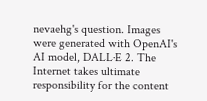nevaehg's question. Images were generated with OpenAI's AI model, DALL·E 2. The Internet takes ultimate responsibility for the content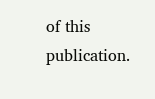of this publication.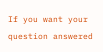If you want your question answered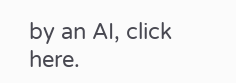by an AI, click here.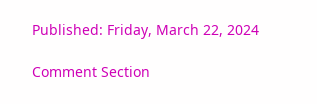Published: Friday, March 22, 2024

Comment Section